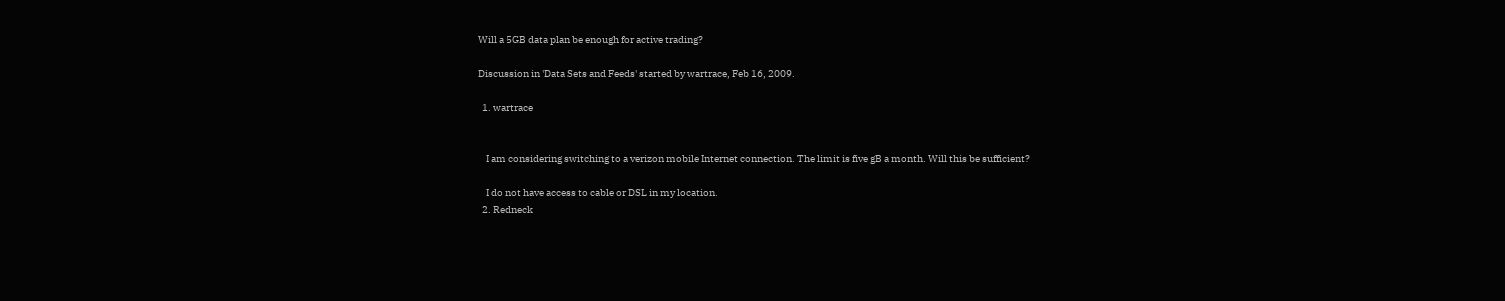Will a 5GB data plan be enough for active trading?

Discussion in 'Data Sets and Feeds' started by wartrace, Feb 16, 2009.

  1. wartrace


    I am considering switching to a verizon mobile Internet connection. The limit is five gB a month. Will this be sufficient?

    I do not have access to cable or DSL in my location.
  2. Redneck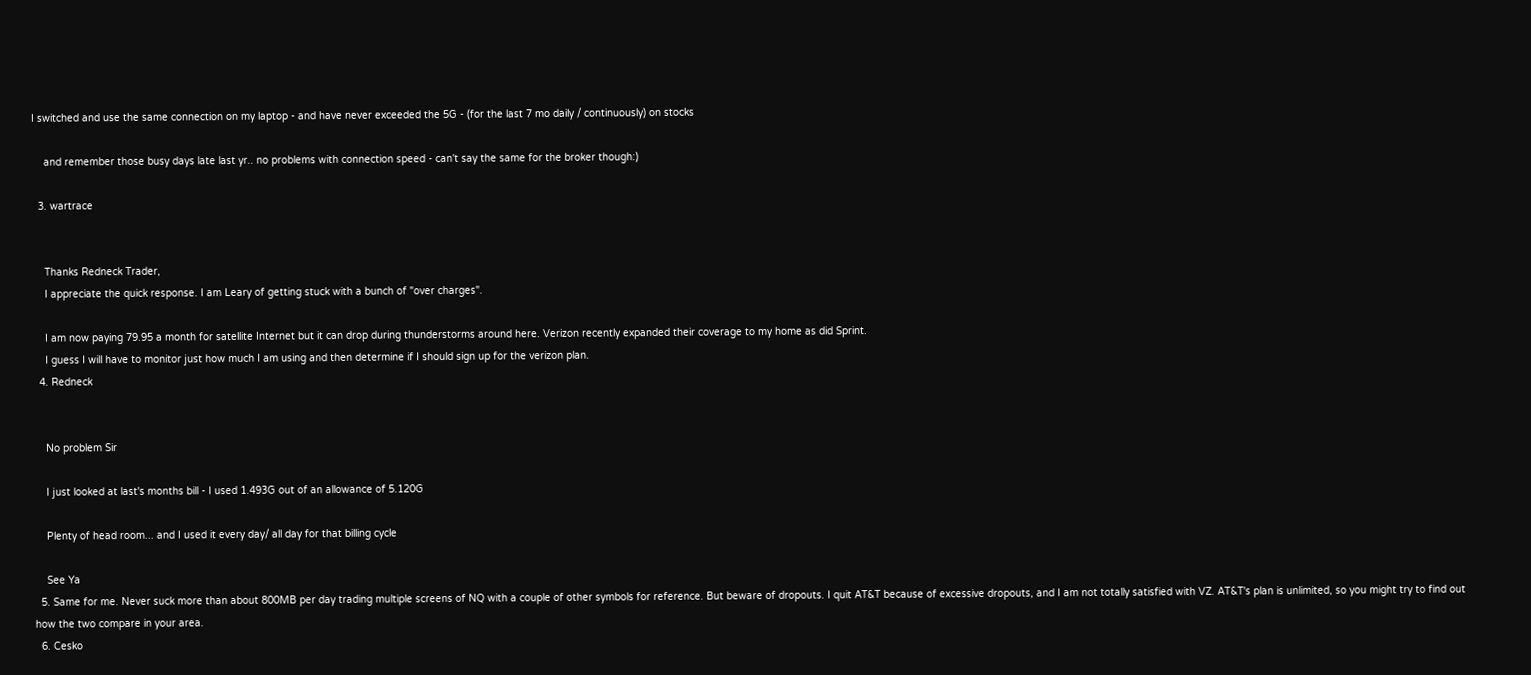I switched and use the same connection on my laptop - and have never exceeded the 5G - (for the last 7 mo daily / continuously) on stocks

    and remember those busy days late last yr.. no problems with connection speed - can't say the same for the broker though:)

  3. wartrace


    Thanks Redneck Trader,
    I appreciate the quick response. I am Leary of getting stuck with a bunch of "over charges".

    I am now paying 79.95 a month for satellite Internet but it can drop during thunderstorms around here. Verizon recently expanded their coverage to my home as did Sprint.
    I guess I will have to monitor just how much I am using and then determine if I should sign up for the verizon plan.
  4. Redneck


    No problem Sir

    I just looked at last's months bill - I used 1.493G out of an allowance of 5.120G

    Plenty of head room... and I used it every day/ all day for that billing cycle

    See Ya
  5. Same for me. Never suck more than about 800MB per day trading multiple screens of NQ with a couple of other symbols for reference. But beware of dropouts. I quit AT&T because of excessive dropouts, and I am not totally satisfied with VZ. AT&T's plan is unlimited, so you might try to find out how the two compare in your area.
  6. Cesko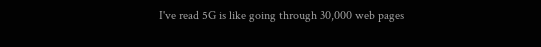I've read 5G is like going through 30,000 web pages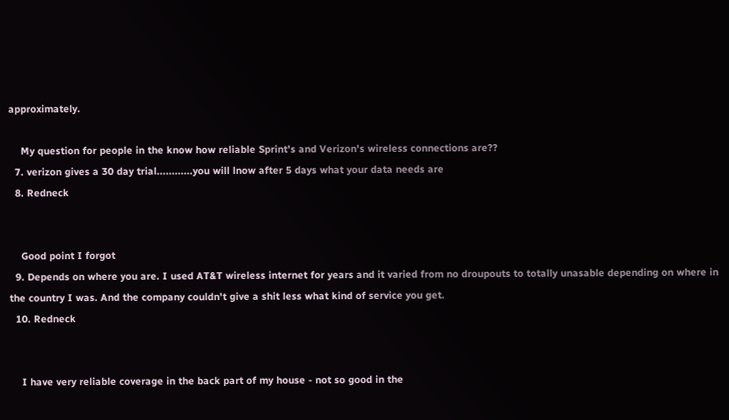approximately.

    My question for people in the know how reliable Sprint's and Verizon's wireless connections are??
  7. verizon gives a 30 day trial............you will lnow after 5 days what your data needs are
  8. Redneck


    Good point I forgot
  9. Depends on where you are. I used AT&T wireless internet for years and it varied from no droupouts to totally unasable depending on where in the country I was. And the company couldn't give a shit less what kind of service you get.
  10. Redneck


    I have very reliable coverage in the back part of my house - not so good in the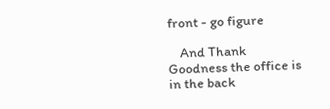front - go figure

    And Thank Goodness the office is in the back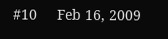#10     Feb 16, 2009